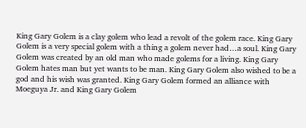King Gary Golem is a clay golem who lead a revolt of the golem race. King Gary Golem is a very special golem with a thing a golem never had…a soul. King Gary Golem was created by an old man who made golems for a living. King Gary Golem hates man but yet wants to be man. King Gary Golem also wished to be a god and his wish was granted. King Gary Golem formed an alliance with Moeguya Jr. and King Gary Golem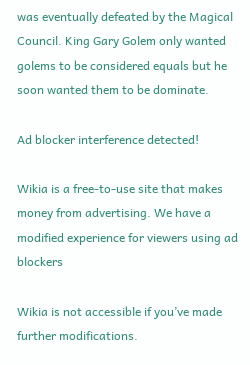was eventually defeated by the Magical Council. King Gary Golem only wanted golems to be considered equals but he soon wanted them to be dominate.

Ad blocker interference detected!

Wikia is a free-to-use site that makes money from advertising. We have a modified experience for viewers using ad blockers

Wikia is not accessible if you’ve made further modifications.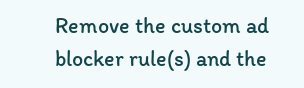Remove the custom ad blocker rule(s) and the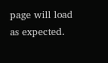page will load as expected.